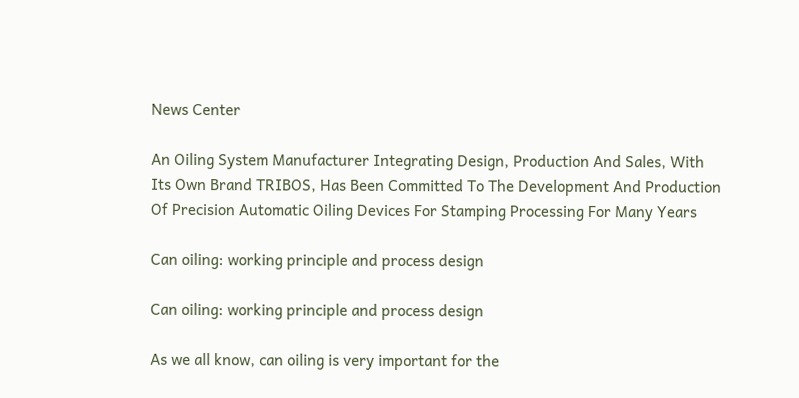News Center

An Oiling System Manufacturer Integrating Design, Production And Sales, With Its Own Brand TRIBOS, Has Been Committed To The Development And Production Of Precision Automatic Oiling Devices For Stamping Processing For Many Years

Can oiling: working principle and process design

Can oiling: working principle and process design

As we all know, can oiling is very important for the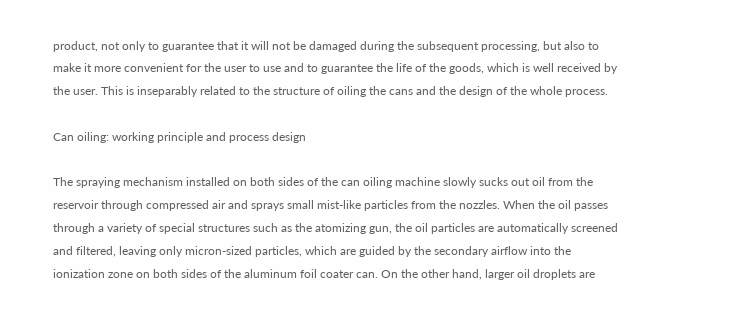product, not only to guarantee that it will not be damaged during the subsequent processing, but also to make it more convenient for the user to use and to guarantee the life of the goods, which is well received by the user. This is inseparably related to the structure of oiling the cans and the design of the whole process.

Can oiling: working principle and process design

The spraying mechanism installed on both sides of the can oiling machine slowly sucks out oil from the reservoir through compressed air and sprays small mist-like particles from the nozzles. When the oil passes through a variety of special structures such as the atomizing gun, the oil particles are automatically screened and filtered, leaving only micron-sized particles, which are guided by the secondary airflow into the ionization zone on both sides of the aluminum foil coater can. On the other hand, larger oil droplets are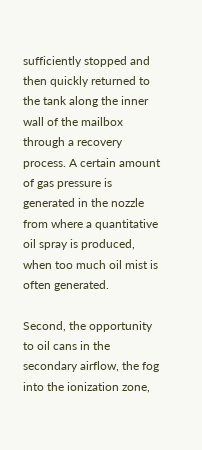sufficiently stopped and then quickly returned to the tank along the inner wall of the mailbox through a recovery process. A certain amount of gas pressure is generated in the nozzle from where a quantitative oil spray is produced, when too much oil mist is often generated.

Second, the opportunity to oil cans in the secondary airflow, the fog into the ionization zone,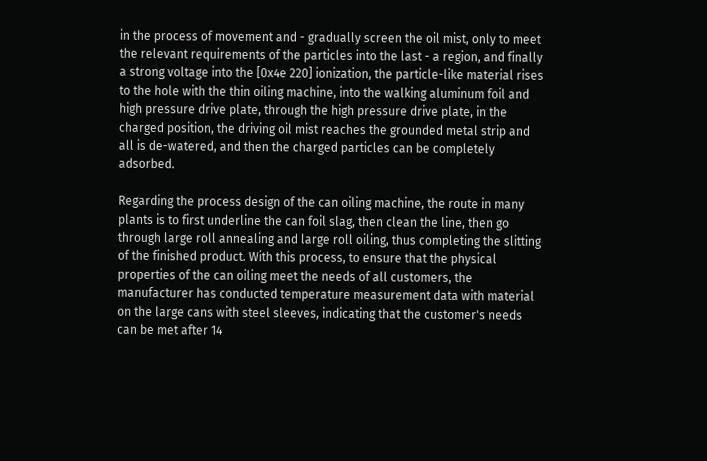in the process of movement and - gradually screen the oil mist, only to meet the relevant requirements of the particles into the last - a region, and finally a strong voltage into the [0x4e 220] ionization, the particle-like material rises to the hole with the thin oiling machine, into the walking aluminum foil and high pressure drive plate, through the high pressure drive plate, in the charged position, the driving oil mist reaches the grounded metal strip and all is de-watered, and then the charged particles can be completely adsorbed.

Regarding the process design of the can oiling machine, the route in many plants is to first underline the can foil slag, then clean the line, then go through large roll annealing and large roll oiling, thus completing the slitting of the finished product. With this process, to ensure that the physical properties of the can oiling meet the needs of all customers, the manufacturer has conducted temperature measurement data with material on the large cans with steel sleeves, indicating that the customer's needs can be met after 14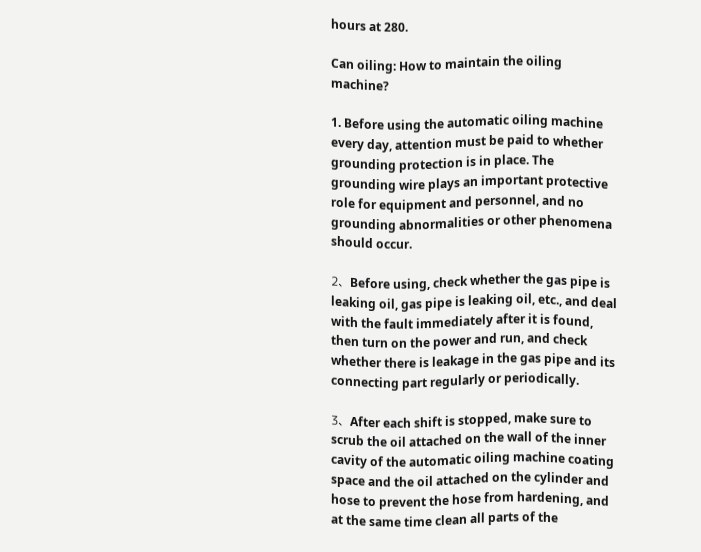hours at 280.

Can oiling: How to maintain the oiling machine?

1. Before using the automatic oiling machine every day, attention must be paid to whether grounding protection is in place. The grounding wire plays an important protective role for equipment and personnel, and no grounding abnormalities or other phenomena should occur.

2、Before using, check whether the gas pipe is leaking oil, gas pipe is leaking oil, etc., and deal with the fault immediately after it is found, then turn on the power and run, and check whether there is leakage in the gas pipe and its connecting part regularly or periodically.

3、After each shift is stopped, make sure to scrub the oil attached on the wall of the inner cavity of the automatic oiling machine coating space and the oil attached on the cylinder and hose to prevent the hose from hardening, and at the same time clean all parts of the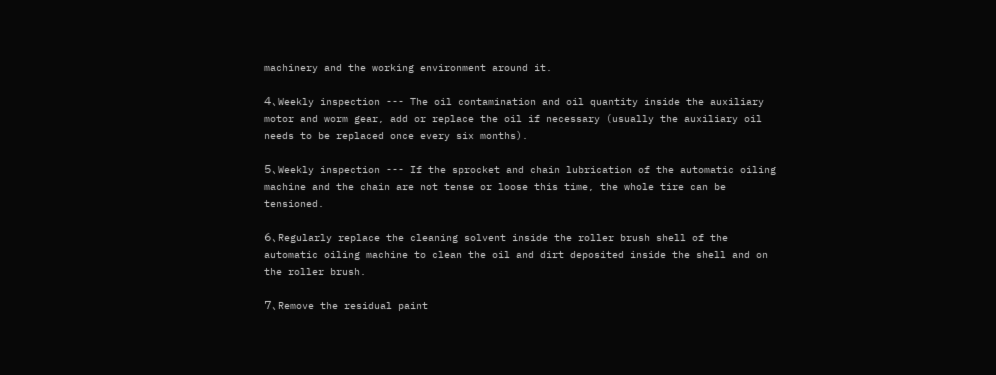machinery and the working environment around it.

4、Weekly inspection --- The oil contamination and oil quantity inside the auxiliary motor and worm gear, add or replace the oil if necessary (usually the auxiliary oil needs to be replaced once every six months).

5、Weekly inspection --- If the sprocket and chain lubrication of the automatic oiling machine and the chain are not tense or loose this time, the whole tire can be tensioned.

6、Regularly replace the cleaning solvent inside the roller brush shell of the automatic oiling machine to clean the oil and dirt deposited inside the shell and on the roller brush.

7、Remove the residual paint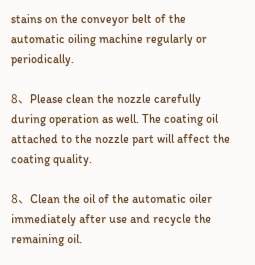stains on the conveyor belt of the automatic oiling machine regularly or periodically.

8、Please clean the nozzle carefully during operation as well. The coating oil attached to the nozzle part will affect the coating quality.

8、Clean the oil of the automatic oiler immediately after use and recycle the remaining oil.